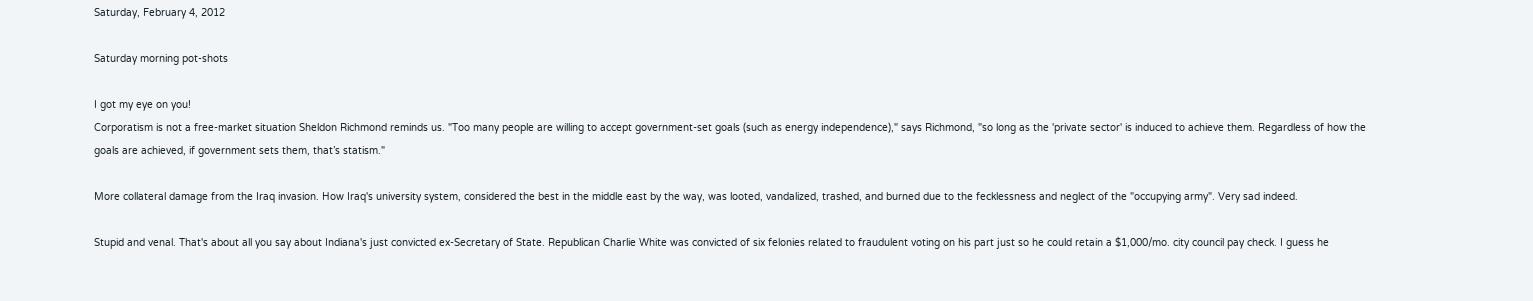Saturday, February 4, 2012

Saturday morning pot-shots

I got my eye on you!
Corporatism is not a free-market situation Sheldon Richmond reminds us. "Too many people are willing to accept government-set goals (such as energy independence)," says Richmond, "so long as the 'private sector' is induced to achieve them. Regardless of how the goals are achieved, if government sets them, that’s statism."

More collateral damage from the Iraq invasion. How Iraq's university system, considered the best in the middle east by the way, was looted, vandalized, trashed, and burned due to the fecklessness and neglect of the "occupying army". Very sad indeed.

Stupid and venal. That's about all you say about Indiana's just convicted ex-Secretary of State. Republican Charlie White was convicted of six felonies related to fraudulent voting on his part just so he could retain a $1,000/mo. city council pay check. I guess he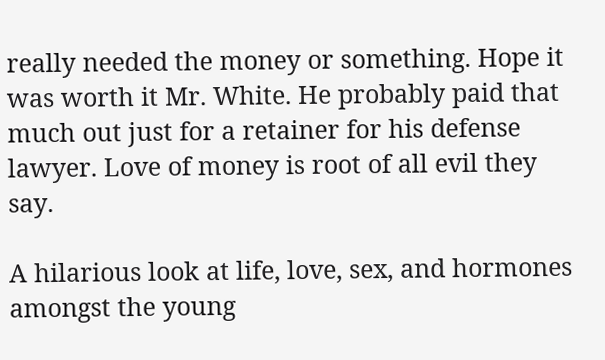really needed the money or something. Hope it was worth it Mr. White. He probably paid that much out just for a retainer for his defense lawyer. Love of money is root of all evil they say.

A hilarious look at life, love, sex, and hormones amongst the young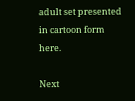adult set presented in cartoon form here.

Next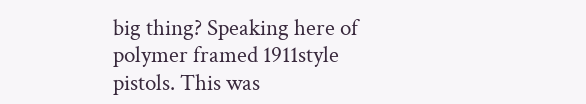big thing? Speaking here of polymer framed 1911style pistols. This was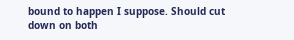bound to happen I suppose. Should cut down on both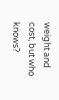weight and cost, but who knows?